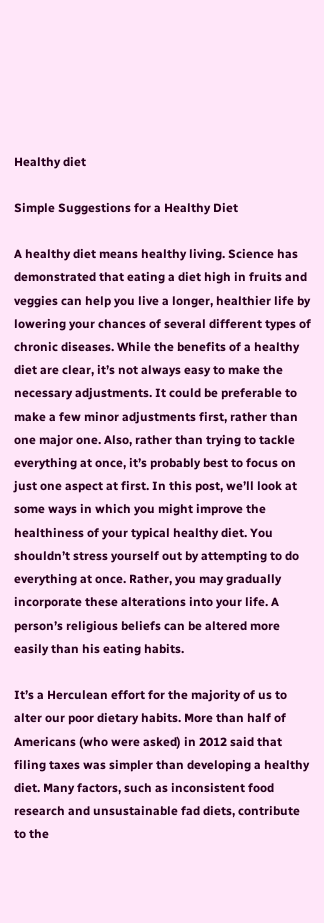Healthy diet

Simple Suggestions for a Healthy Diet

A healthy diet means healthy living. Science has demonstrated that eating a diet high in fruits and veggies can help you live a longer, healthier life by lowering your chances of several different types of chronic diseases. While the benefits of a healthy diet are clear, it’s not always easy to make the necessary adjustments. It could be preferable to make a few minor adjustments first, rather than one major one. Also, rather than trying to tackle everything at once, it’s probably best to focus on just one aspect at first. In this post, we’ll look at some ways in which you might improve the healthiness of your typical healthy diet. You shouldn’t stress yourself out by attempting to do everything at once. Rather, you may gradually incorporate these alterations into your life. A person’s religious beliefs can be altered more easily than his eating habits.

It’s a Herculean effort for the majority of us to alter our poor dietary habits. More than half of Americans (who were asked) in 2012 said that filing taxes was simpler than developing a healthy diet. Many factors, such as inconsistent food research and unsustainable fad diets, contribute to the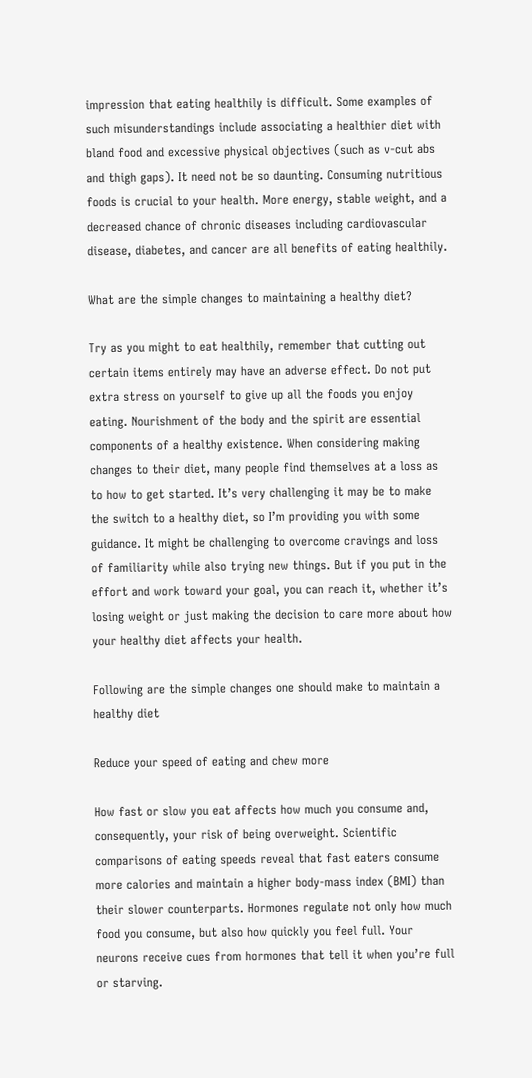impression that eating healthily is difficult. Some examples of such misunderstandings include associating a healthier diet with bland food and excessive physical objectives (such as v-cut abs and thigh gaps). It need not be so daunting. Consuming nutritious foods is crucial to your health. More energy, stable weight, and a decreased chance of chronic diseases including cardiovascular disease, diabetes, and cancer are all benefits of eating healthily.

What are the simple changes to maintaining a healthy diet?

Try as you might to eat healthily, remember that cutting out certain items entirely may have an adverse effect. Do not put extra stress on yourself to give up all the foods you enjoy eating. Nourishment of the body and the spirit are essential components of a healthy existence. When considering making changes to their diet, many people find themselves at a loss as to how to get started. It’s very challenging it may be to make the switch to a healthy diet, so I’m providing you with some guidance. It might be challenging to overcome cravings and loss of familiarity while also trying new things. But if you put in the effort and work toward your goal, you can reach it, whether it’s losing weight or just making the decision to care more about how your healthy diet affects your health.

Following are the simple changes one should make to maintain a healthy diet

Reduce your speed of eating and chew more

How fast or slow you eat affects how much you consume and, consequently, your risk of being overweight. Scientific comparisons of eating speeds reveal that fast eaters consume more calories and maintain a higher body-mass index (BMI) than their slower counterparts. Hormones regulate not only how much food you consume, but also how quickly you feel full. Your neurons receive cues from hormones that tell it when you’re full or starving.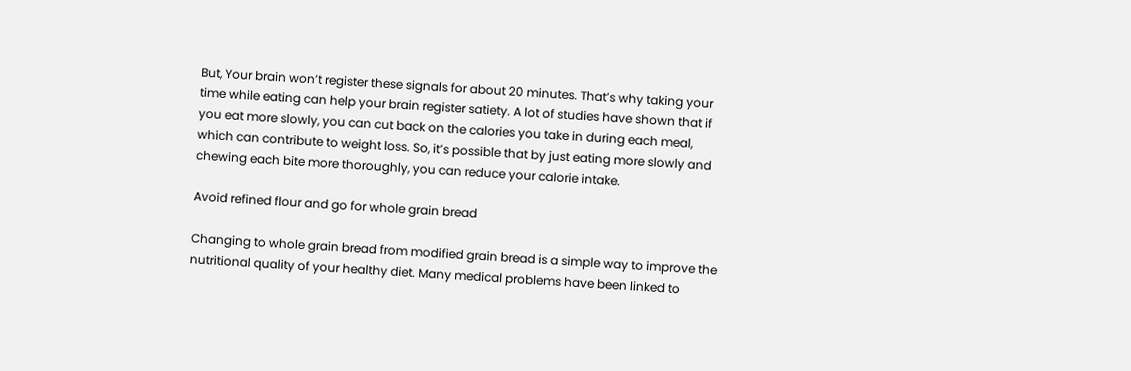But, Your brain won’t register these signals for about 20 minutes. That’s why taking your time while eating can help your brain register satiety. A lot of studies have shown that if you eat more slowly, you can cut back on the calories you take in during each meal, which can contribute to weight loss. So, it’s possible that by just eating more slowly and chewing each bite more thoroughly, you can reduce your calorie intake.

Avoid refined flour and go for whole grain bread

Changing to whole grain bread from modified grain bread is a simple way to improve the nutritional quality of your healthy diet. Many medical problems have been linked to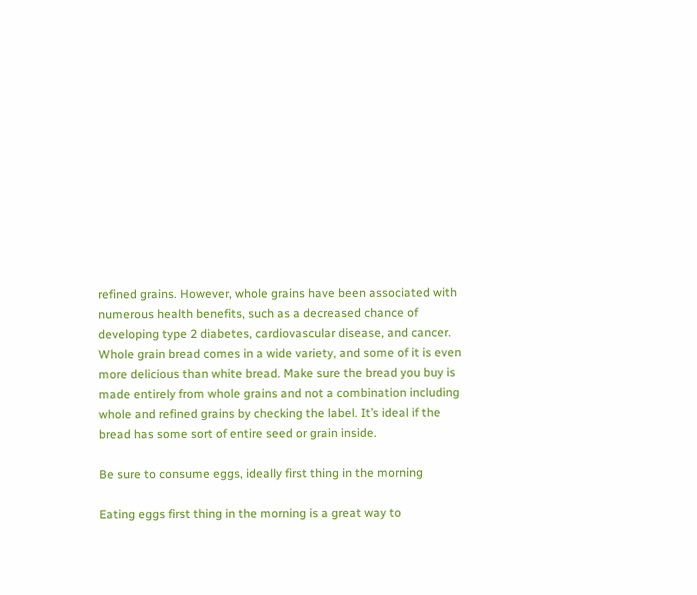refined grains. However, whole grains have been associated with numerous health benefits, such as a decreased chance of developing type 2 diabetes, cardiovascular disease, and cancer. Whole grain bread comes in a wide variety, and some of it is even more delicious than white bread. Make sure the bread you buy is made entirely from whole grains and not a combination including whole and refined grains by checking the label. It’s ideal if the bread has some sort of entire seed or grain inside.

Be sure to consume eggs, ideally first thing in the morning

Eating eggs first thing in the morning is a great way to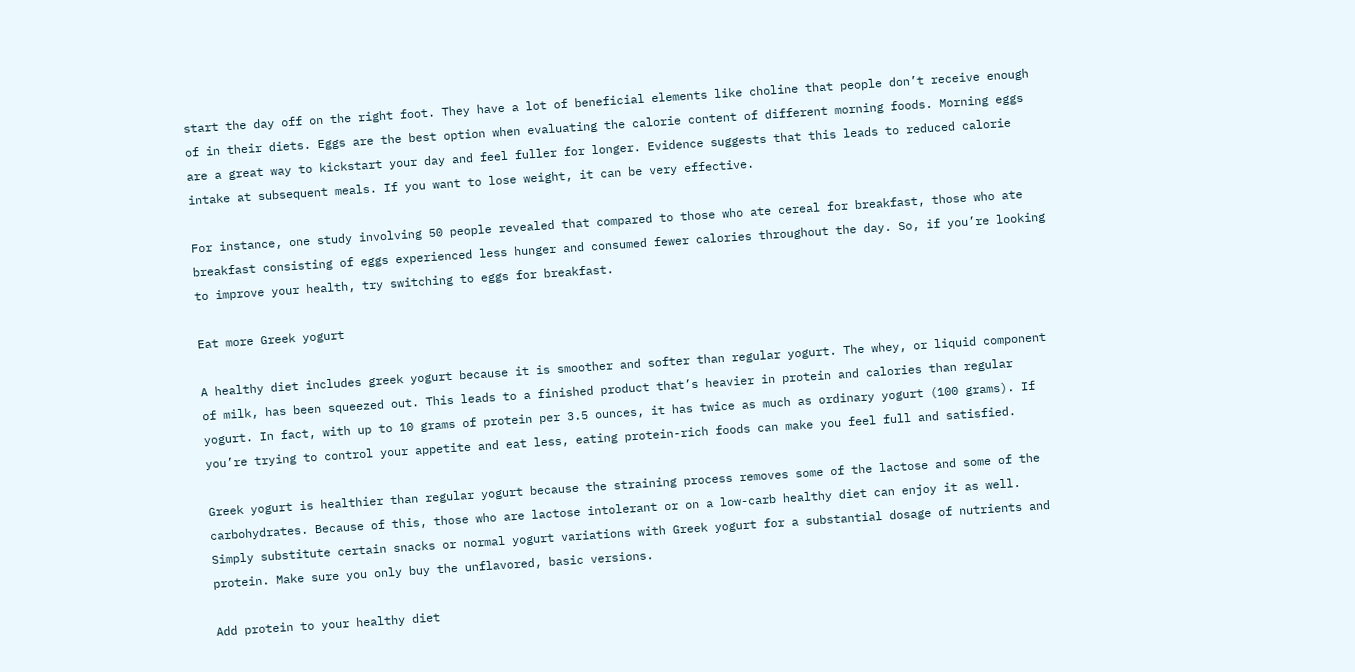start the day off on the right foot. They have a lot of beneficial elements like choline that people don’t receive enough of in their diets. Eggs are the best option when evaluating the calorie content of different morning foods. Morning eggs are a great way to kickstart your day and feel fuller for longer. Evidence suggests that this leads to reduced calorie intake at subsequent meals. If you want to lose weight, it can be very effective.

For instance, one study involving 50 people revealed that compared to those who ate cereal for breakfast, those who ate breakfast consisting of eggs experienced less hunger and consumed fewer calories throughout the day. So, if you’re looking to improve your health, try switching to eggs for breakfast.

Eat more Greek yogurt

A healthy diet includes greek yogurt because it is smoother and softer than regular yogurt. The whey, or liquid component of milk, has been squeezed out. This leads to a finished product that’s heavier in protein and calories than regular yogurt. In fact, with up to 10 grams of protein per 3.5 ounces, it has twice as much as ordinary yogurt (100 grams). If you’re trying to control your appetite and eat less, eating protein-rich foods can make you feel full and satisfied.

Greek yogurt is healthier than regular yogurt because the straining process removes some of the lactose and some of the carbohydrates. Because of this, those who are lactose intolerant or on a low-carb healthy diet can enjoy it as well. Simply substitute certain snacks or normal yogurt variations with Greek yogurt for a substantial dosage of nutrients and protein. Make sure you only buy the unflavored, basic versions.

Add protein to your healthy diet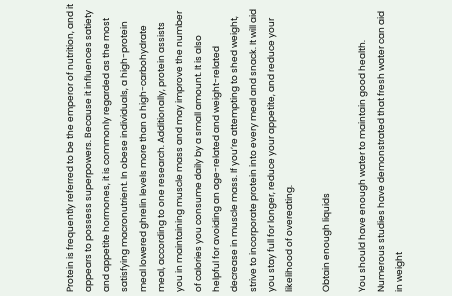Protein is frequently referred to be the emperor of nutrition, and it appears to possess superpowers. Because it influences satiety and appetite hormones, it is commonly regarded as the most satisfying macronutrient. In obese individuals, a high-protein meal lowered ghrelin levels more than a high-carbohydrate meal, according to one research. Additionally, protein assists you in maintaining muscle mass and may improve the number of calories you consume daily by a small amount. It is also helpful for avoiding an age-related and weight-related decrease in muscle mass. If you’re attempting to shed weight, strive to incorporate protein into every meal and snack. It will aid you stay full for longer, reduce your appetite, and reduce your likelihood of overeating.

Obtain enough liquids

You should have enough water to maintain good health. Numerous studies have demonstrated that fresh water can aid in weight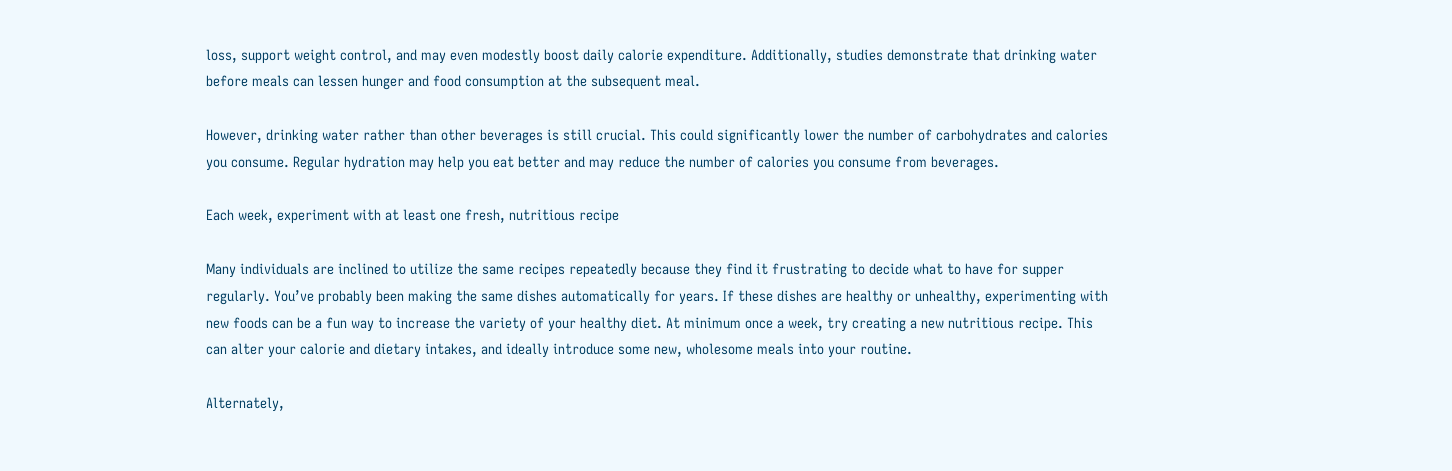loss, support weight control, and may even modestly boost daily calorie expenditure. Additionally, studies demonstrate that drinking water before meals can lessen hunger and food consumption at the subsequent meal.

However, drinking water rather than other beverages is still crucial. This could significantly lower the number of carbohydrates and calories you consume. Regular hydration may help you eat better and may reduce the number of calories you consume from beverages.

Each week, experiment with at least one fresh, nutritious recipe

Many individuals are inclined to utilize the same recipes repeatedly because they find it frustrating to decide what to have for supper regularly. You’ve probably been making the same dishes automatically for years. If these dishes are healthy or unhealthy, experimenting with new foods can be a fun way to increase the variety of your healthy diet. At minimum once a week, try creating a new nutritious recipe. This can alter your calorie and dietary intakes, and ideally introduce some new, wholesome meals into your routine.

Alternately,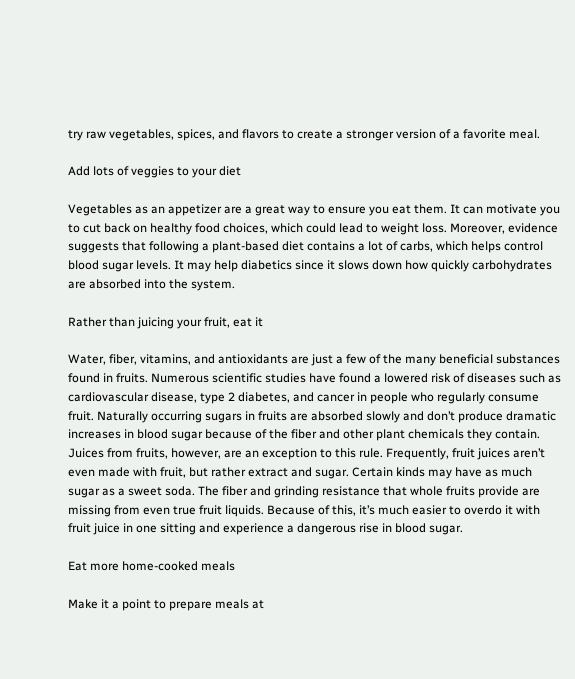try raw vegetables, spices, and flavors to create a stronger version of a favorite meal.

Add lots of veggies to your diet

Vegetables as an appetizer are a great way to ensure you eat them. It can motivate you to cut back on healthy food choices, which could lead to weight loss. Moreover, evidence suggests that following a plant-based diet contains a lot of carbs, which helps control blood sugar levels. It may help diabetics since it slows down how quickly carbohydrates are absorbed into the system.

Rather than juicing your fruit, eat it

Water, fiber, vitamins, and antioxidants are just a few of the many beneficial substances found in fruits. Numerous scientific studies have found a lowered risk of diseases such as cardiovascular disease, type 2 diabetes, and cancer in people who regularly consume fruit. Naturally occurring sugars in fruits are absorbed slowly and don’t produce dramatic increases in blood sugar because of the fiber and other plant chemicals they contain. Juices from fruits, however, are an exception to this rule. Frequently, fruit juices aren’t even made with fruit, but rather extract and sugar. Certain kinds may have as much sugar as a sweet soda. The fiber and grinding resistance that whole fruits provide are missing from even true fruit liquids. Because of this, it’s much easier to overdo it with fruit juice in one sitting and experience a dangerous rise in blood sugar.

Eat more home-cooked meals

Make it a point to prepare meals at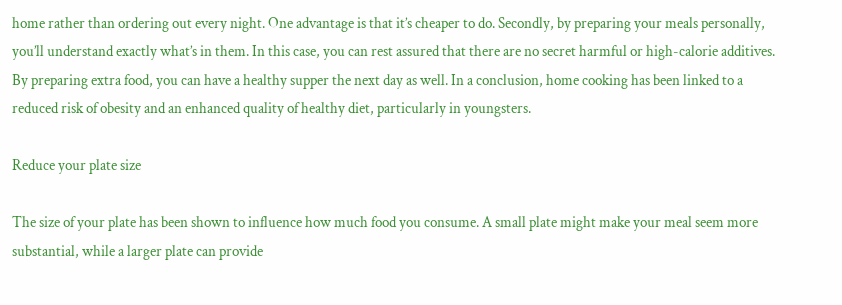home rather than ordering out every night. One advantage is that it’s cheaper to do. Secondly, by preparing your meals personally, you’ll understand exactly what’s in them. In this case, you can rest assured that there are no secret harmful or high-calorie additives. By preparing extra food, you can have a healthy supper the next day as well. In a conclusion, home cooking has been linked to a reduced risk of obesity and an enhanced quality of healthy diet, particularly in youngsters.

Reduce your plate size

The size of your plate has been shown to influence how much food you consume. A small plate might make your meal seem more substantial, while a larger plate can provide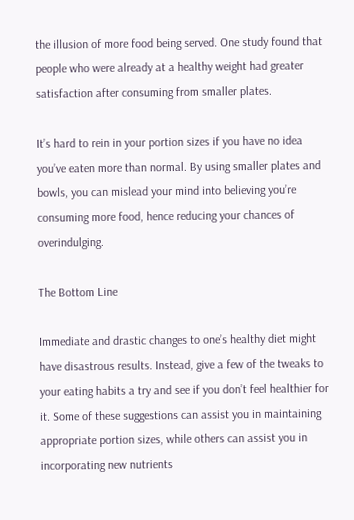the illusion of more food being served. One study found that people who were already at a healthy weight had greater satisfaction after consuming from smaller plates.

It’s hard to rein in your portion sizes if you have no idea you’ve eaten more than normal. By using smaller plates and bowls, you can mislead your mind into believing you’re consuming more food, hence reducing your chances of overindulging.

The Bottom Line

Immediate and drastic changes to one’s healthy diet might have disastrous results. Instead, give a few of the tweaks to your eating habits a try and see if you don’t feel healthier for it. Some of these suggestions can assist you in maintaining appropriate portion sizes, while others can assist you in incorporating new nutrients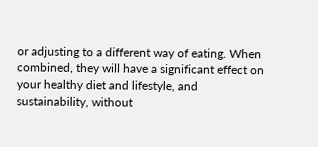or adjusting to a different way of eating. When combined, they will have a significant effect on your healthy diet and lifestyle, and sustainability, without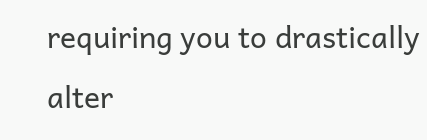requiring you to drastically alter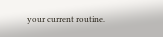your current routine.